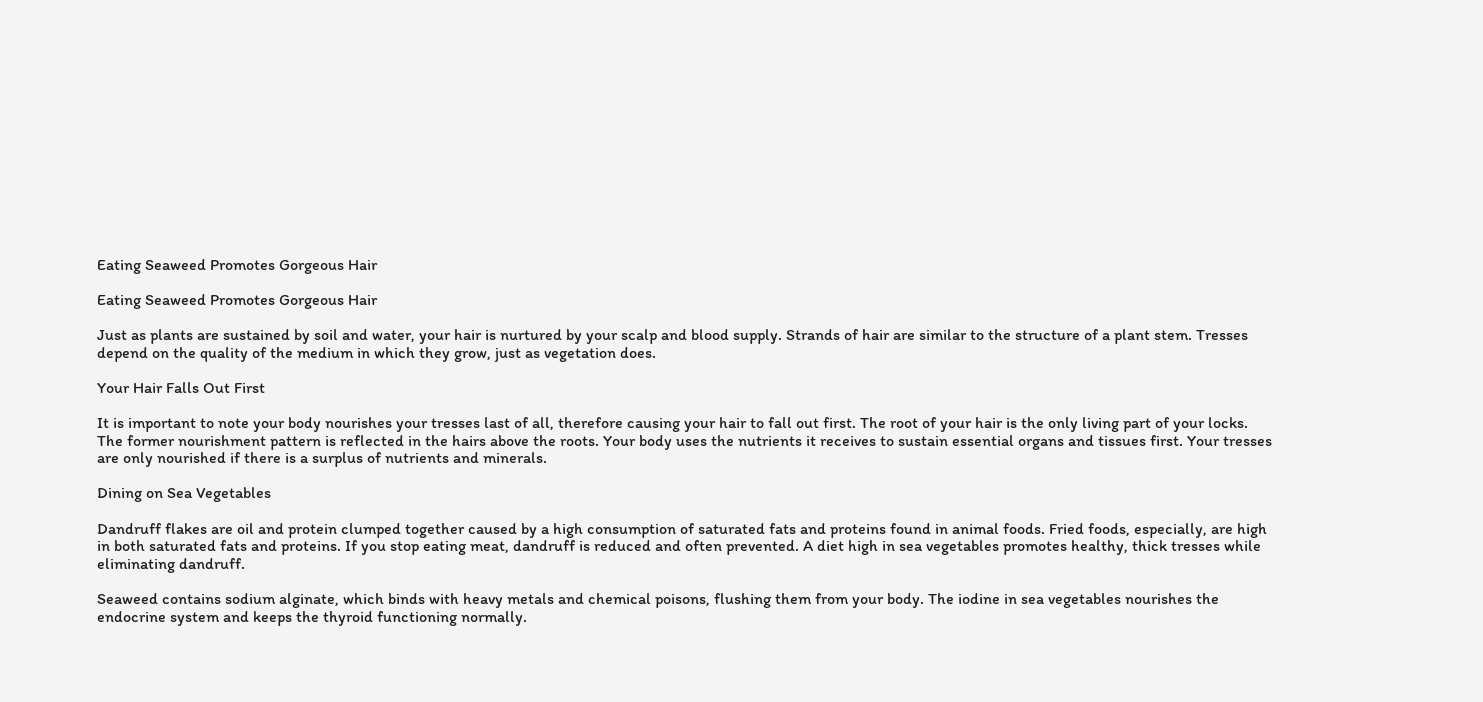Eating Seaweed Promotes Gorgeous Hair

Eating Seaweed Promotes Gorgeous Hair

Just as plants are sustained by soil and water, your hair is nurtured by your scalp and blood supply. Strands of hair are similar to the structure of a plant stem. Tresses depend on the quality of the medium in which they grow, just as vegetation does.

Your Hair Falls Out First

It is important to note your body nourishes your tresses last of all, therefore causing your hair to fall out first. The root of your hair is the only living part of your locks. The former nourishment pattern is reflected in the hairs above the roots. Your body uses the nutrients it receives to sustain essential organs and tissues first. Your tresses are only nourished if there is a surplus of nutrients and minerals.

Dining on Sea Vegetables

Dandruff flakes are oil and protein clumped together caused by a high consumption of saturated fats and proteins found in animal foods. Fried foods, especially, are high in both saturated fats and proteins. If you stop eating meat, dandruff is reduced and often prevented. A diet high in sea vegetables promotes healthy, thick tresses while eliminating dandruff.

Seaweed contains sodium alginate, which binds with heavy metals and chemical poisons, flushing them from your body. The iodine in sea vegetables nourishes the endocrine system and keeps the thyroid functioning normally.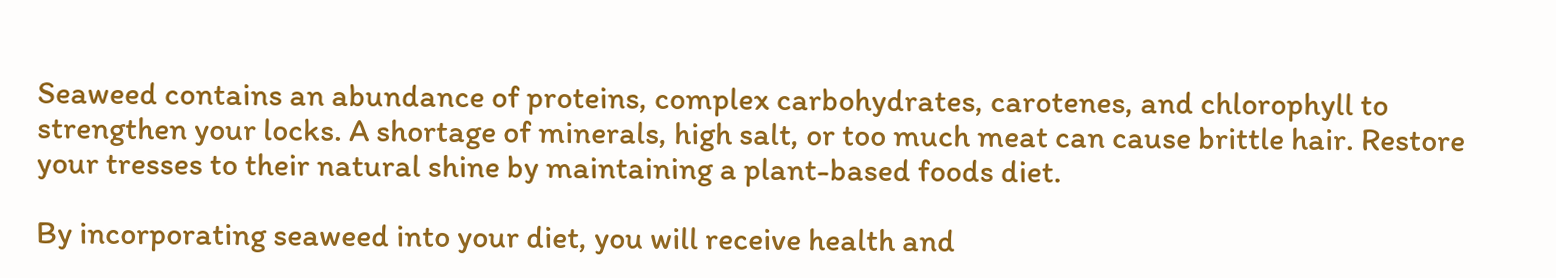Seaweed contains an abundance of proteins, complex carbohydrates, carotenes, and chlorophyll to strengthen your locks. A shortage of minerals, high salt, or too much meat can cause brittle hair. Restore your tresses to their natural shine by maintaining a plant-based foods diet.

By incorporating seaweed into your diet, you will receive health and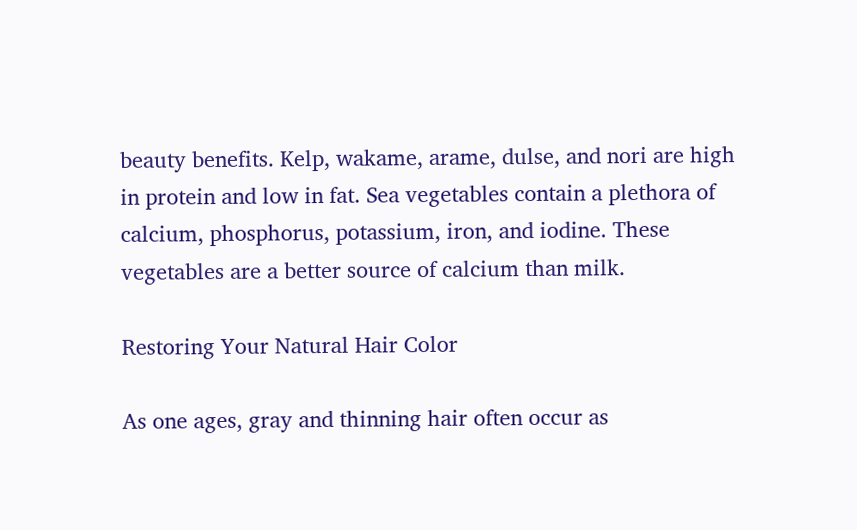beauty benefits. Kelp, wakame, arame, dulse, and nori are high in protein and low in fat. Sea vegetables contain a plethora of calcium, phosphorus, potassium, iron, and iodine. These vegetables are a better source of calcium than milk.

Restoring Your Natural Hair Color

As one ages, gray and thinning hair often occur as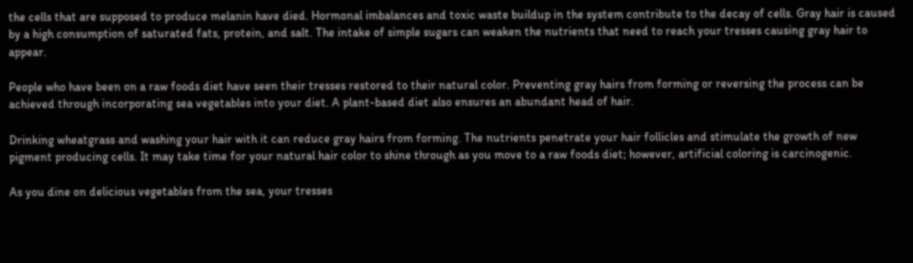the cells that are supposed to produce melanin have died. Hormonal imbalances and toxic waste buildup in the system contribute to the decay of cells. Gray hair is caused by a high consumption of saturated fats, protein, and salt. The intake of simple sugars can weaken the nutrients that need to reach your tresses causing gray hair to appear.

People who have been on a raw foods diet have seen their tresses restored to their natural color. Preventing gray hairs from forming or reversing the process can be achieved through incorporating sea vegetables into your diet. A plant-based diet also ensures an abundant head of hair.

Drinking wheatgrass and washing your hair with it can reduce gray hairs from forming. The nutrients penetrate your hair follicles and stimulate the growth of new pigment producing cells. It may take time for your natural hair color to shine through as you move to a raw foods diet; however, artificial coloring is carcinogenic.

As you dine on delicious vegetables from the sea, your tresses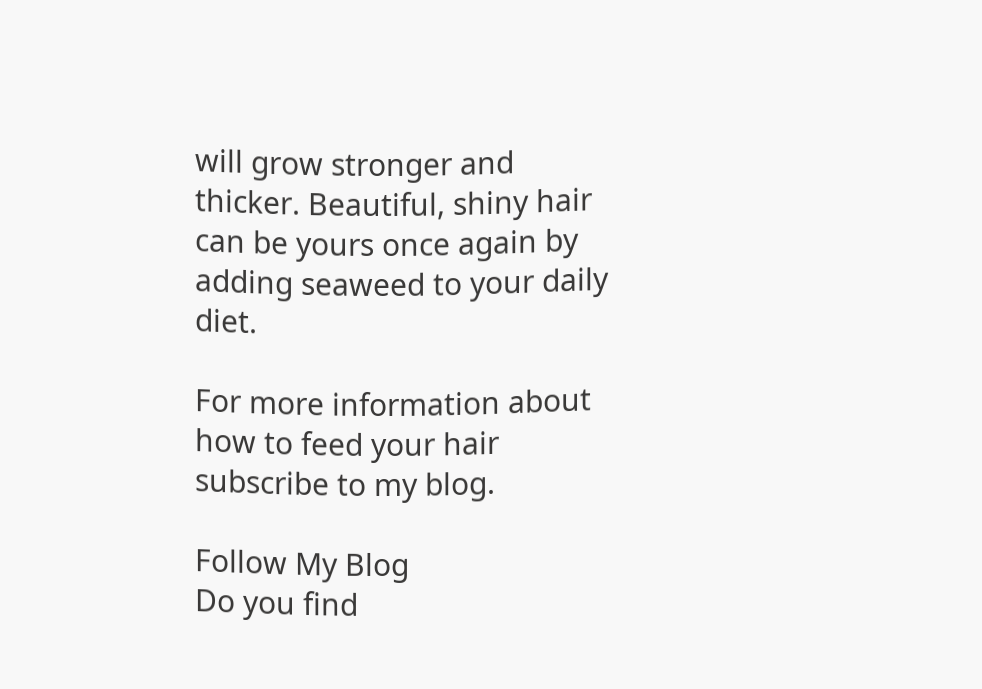will grow stronger and thicker. Beautiful, shiny hair can be yours once again by adding seaweed to your daily diet.

For more information about how to feed your hair subscribe to my blog.

Follow My Blog
Do you find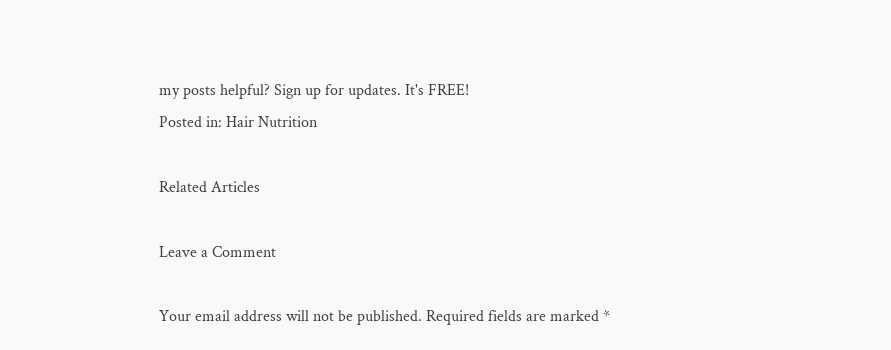my posts helpful? Sign up for updates. It's FREE!
Posted in: Hair Nutrition

Related Articles

Leave a Comment

Your email address will not be published. Required fields are marked *